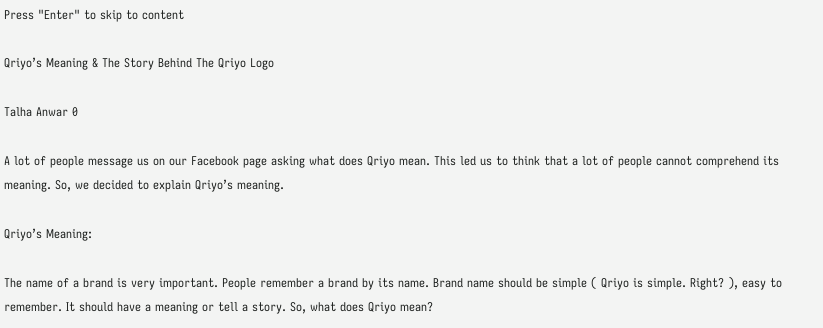Press "Enter" to skip to content

Qriyo’s Meaning & The Story Behind The Qriyo Logo

Talha Anwar 0

A lot of people message us on our Facebook page asking what does Qriyo mean. This led us to think that a lot of people cannot comprehend its meaning. So, we decided to explain Qriyo’s meaning.

Qriyo’s Meaning:

The name of a brand is very important. People remember a brand by its name. Brand name should be simple ( Qriyo is simple. Right? ), easy to remember. It should have a meaning or tell a story. So, what does Qriyo mean?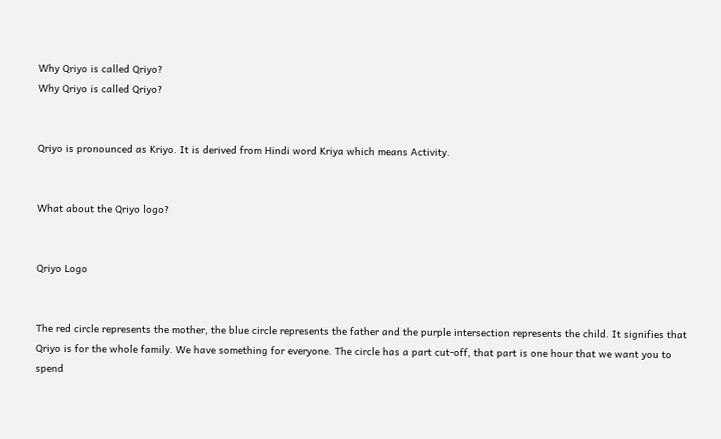Why Qriyo is called Qriyo?
Why Qriyo is called Qriyo?


Qriyo is pronounced as Kriyo. It is derived from Hindi word Kriya which means Activity.


What about the Qriyo logo?


Qriyo Logo


The red circle represents the mother, the blue circle represents the father and the purple intersection represents the child. It signifies that Qriyo is for the whole family. We have something for everyone. The circle has a part cut-off, that part is one hour that we want you to spend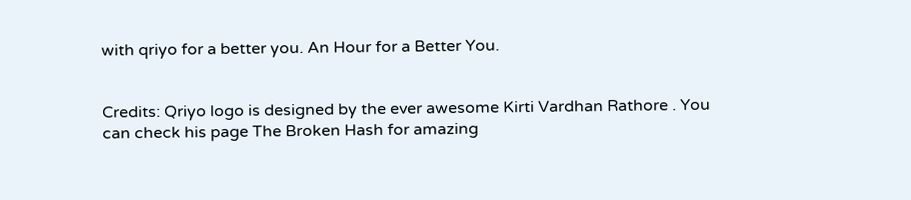with qriyo for a better you. An Hour for a Better You.


Credits: Qriyo logo is designed by the ever awesome Kirti Vardhan Rathore . You can check his page The Broken Hash for amazing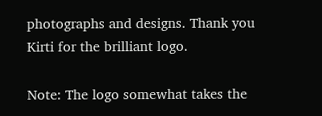photographs and designs. Thank you Kirti for the brilliant logo.

Note: The logo somewhat takes the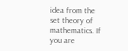idea from the set theory of mathematics. If you are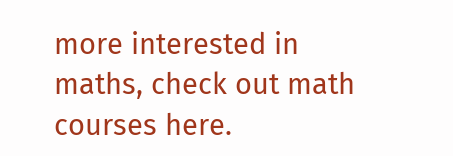more interested in maths, check out math courses here.